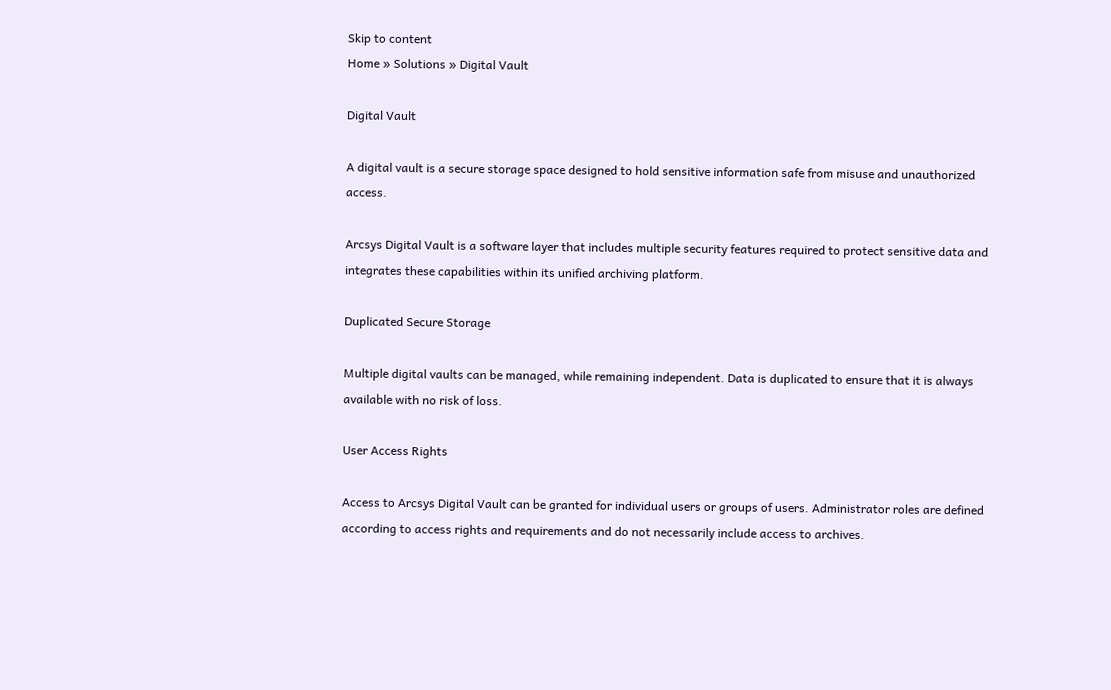Skip to content
Home » Solutions » Digital Vault

Digital Vault

A digital vault is a secure storage space designed to hold sensitive information safe from misuse and unauthorized access.

Arcsys Digital Vault is a software layer that includes multiple security features required to protect sensitive data and integrates these capabilities within its unified archiving platform.

Duplicated Secure Storage

Multiple digital vaults can be managed, while remaining independent. Data is duplicated to ensure that it is always available with no risk of loss.

User Access Rights

Access to Arcsys Digital Vault can be granted for individual users or groups of users. Administrator roles are defined according to access rights and requirements and do not necessarily include access to archives.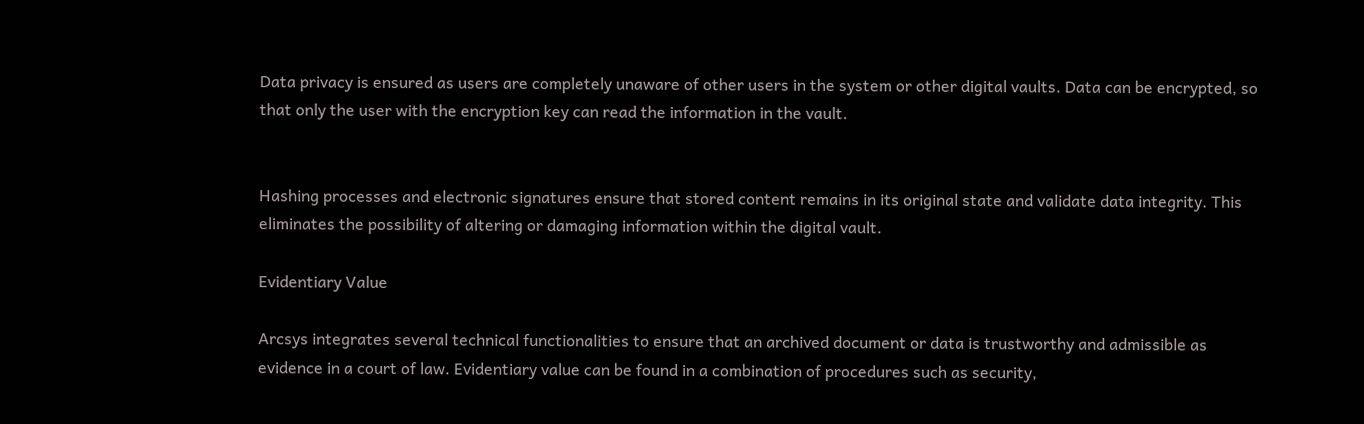Data privacy is ensured as users are completely unaware of other users in the system or other digital vaults. Data can be encrypted, so that only the user with the encryption key can read the information in the vault.


Hashing processes and electronic signatures ensure that stored content remains in its original state and validate data integrity. This eliminates the possibility of altering or damaging information within the digital vault.

Evidentiary Value

Arcsys integrates several technical functionalities to ensure that an archived document or data is trustworthy and admissible as evidence in a court of law. Evidentiary value can be found in a combination of procedures such as security,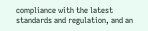compliance with the latest standards and regulation, and an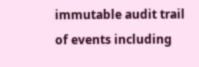immutable audit trail of events including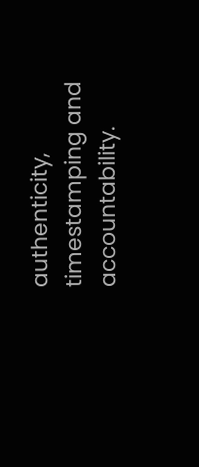authenticity, timestamping and accountability.